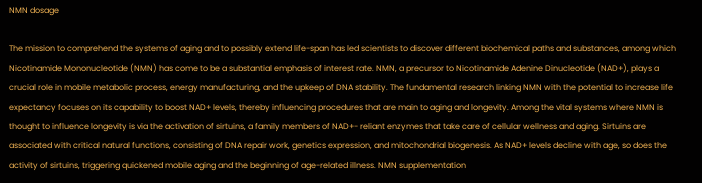NMN dosage

The mission to comprehend the systems of aging and to possibly extend life-span has led scientists to discover different biochemical paths and substances, among which Nicotinamide Mononucleotide (NMN) has come to be a substantial emphasis of interest rate. NMN, a precursor to Nicotinamide Adenine Dinucleotide (NAD+), plays a crucial role in mobile metabolic process, energy manufacturing, and the upkeep of DNA stability. The fundamental research linking NMN with the potential to increase life expectancy focuses on its capability to boost NAD+ levels, thereby influencing procedures that are main to aging and longevity. Among the vital systems where NMN is thought to influence longevity is via the activation of sirtuins, a family members of NAD+- reliant enzymes that take care of cellular wellness and aging. Sirtuins are associated with critical natural functions, consisting of DNA repair work, genetics expression, and mitochondrial biogenesis. As NAD+ levels decline with age, so does the activity of sirtuins, triggering quickened mobile aging and the beginning of age-related illness. NMN supplementation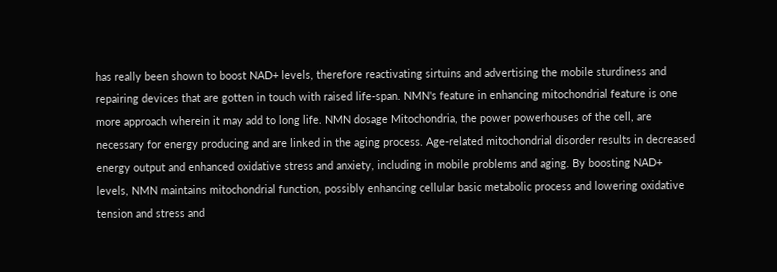has really been shown to boost NAD+ levels, therefore reactivating sirtuins and advertising the mobile sturdiness and repairing devices that are gotten in touch with raised life-span. NMN's feature in enhancing mitochondrial feature is one more approach wherein it may add to long life. NMN dosage Mitochondria, the power powerhouses of the cell, are necessary for energy producing and are linked in the aging process. Age-related mitochondrial disorder results in decreased energy output and enhanced oxidative stress and anxiety, including in mobile problems and aging. By boosting NAD+ levels, NMN maintains mitochondrial function, possibly enhancing cellular basic metabolic process and lowering oxidative tension and stress and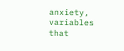anxiety, variables that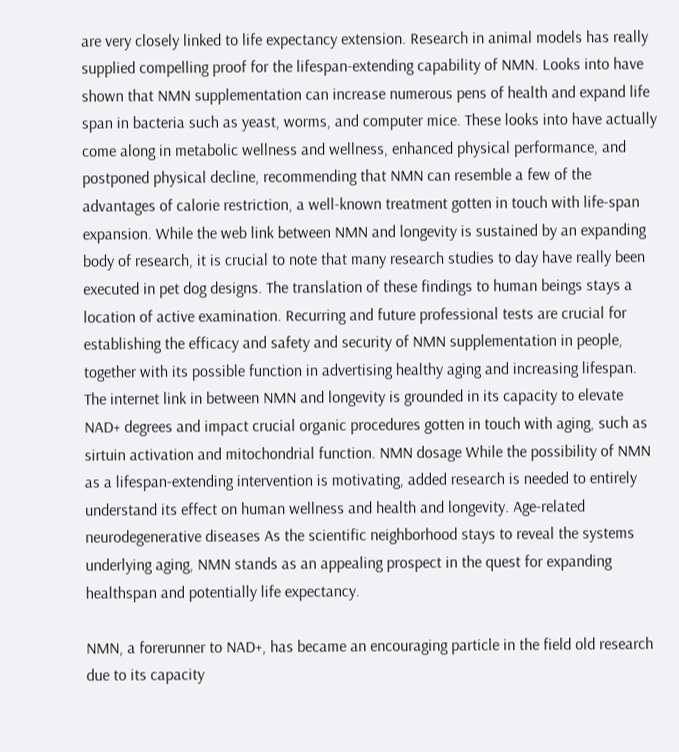are very closely linked to life expectancy extension. Research in animal models has really supplied compelling proof for the lifespan-extending capability of NMN. Looks into have shown that NMN supplementation can increase numerous pens of health and expand life span in bacteria such as yeast, worms, and computer mice. These looks into have actually come along in metabolic wellness and wellness, enhanced physical performance, and postponed physical decline, recommending that NMN can resemble a few of the advantages of calorie restriction, a well-known treatment gotten in touch with life-span expansion. While the web link between NMN and longevity is sustained by an expanding body of research, it is crucial to note that many research studies to day have really been executed in pet dog designs. The translation of these findings to human beings stays a location of active examination. Recurring and future professional tests are crucial for establishing the efficacy and safety and security of NMN supplementation in people, together with its possible function in advertising healthy aging and increasing lifespan. The internet link in between NMN and longevity is grounded in its capacity to elevate NAD+ degrees and impact crucial organic procedures gotten in touch with aging, such as sirtuin activation and mitochondrial function. NMN dosage While the possibility of NMN as a lifespan-extending intervention is motivating, added research is needed to entirely understand its effect on human wellness and health and longevity. Age-related neurodegenerative diseases As the scientific neighborhood stays to reveal the systems underlying aging, NMN stands as an appealing prospect in the quest for expanding healthspan and potentially life expectancy.

NMN, a forerunner to NAD+, has became an encouraging particle in the field old research due to its capacity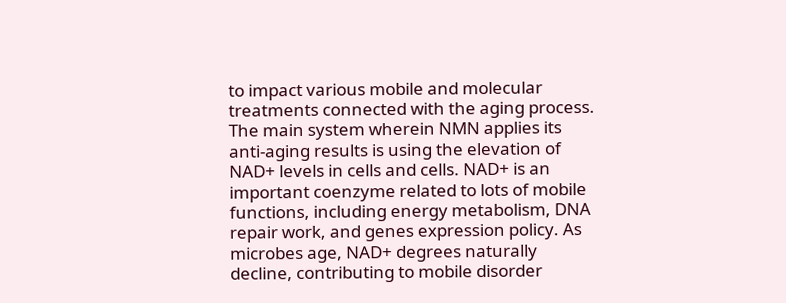to impact various mobile and molecular treatments connected with the aging process. The main system wherein NMN applies its anti-aging results is using the elevation of NAD+ levels in cells and cells. NAD+ is an important coenzyme related to lots of mobile functions, including energy metabolism, DNA repair work, and genes expression policy. As microbes age, NAD+ degrees naturally decline, contributing to mobile disorder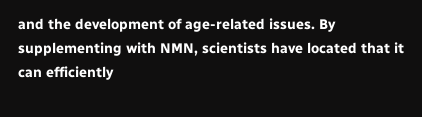and the development of age-related issues. By supplementing with NMN, scientists have located that it can efficiently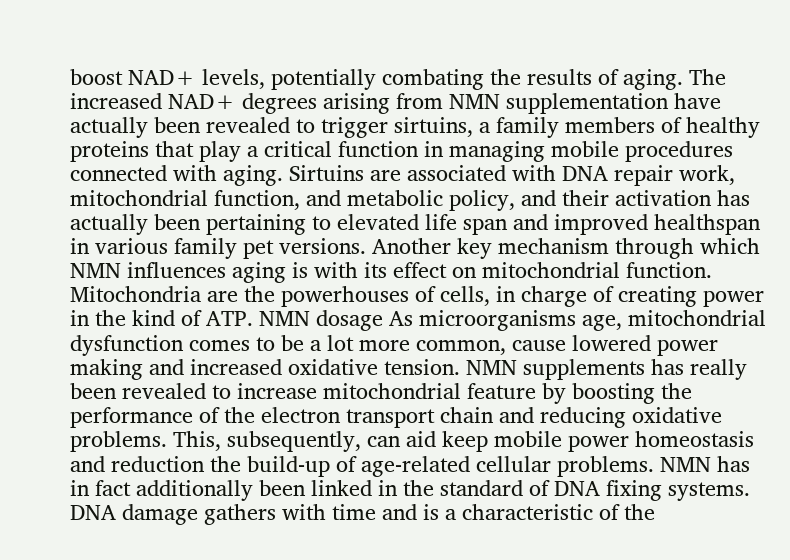boost NAD+ levels, potentially combating the results of aging. The increased NAD+ degrees arising from NMN supplementation have actually been revealed to trigger sirtuins, a family members of healthy proteins that play a critical function in managing mobile procedures connected with aging. Sirtuins are associated with DNA repair work, mitochondrial function, and metabolic policy, and their activation has actually been pertaining to elevated life span and improved healthspan in various family pet versions. Another key mechanism through which NMN influences aging is with its effect on mitochondrial function. Mitochondria are the powerhouses of cells, in charge of creating power in the kind of ATP. NMN dosage As microorganisms age, mitochondrial dysfunction comes to be a lot more common, cause lowered power making and increased oxidative tension. NMN supplements has really been revealed to increase mitochondrial feature by boosting the performance of the electron transport chain and reducing oxidative problems. This, subsequently, can aid keep mobile power homeostasis and reduction the build-up of age-related cellular problems. NMN has in fact additionally been linked in the standard of DNA fixing systems. DNA damage gathers with time and is a characteristic of the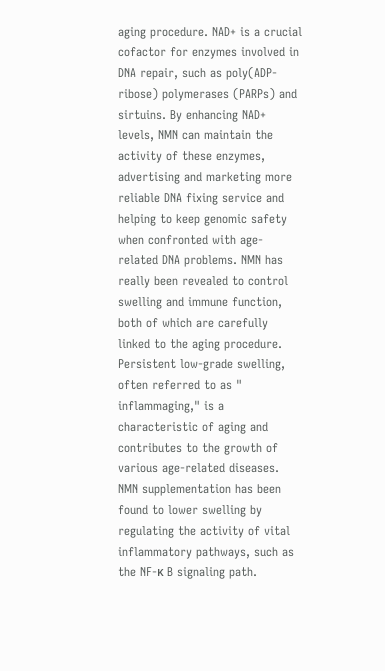aging procedure. NAD+ is a crucial cofactor for enzymes involved in DNA repair, such as poly(ADP-ribose) polymerases (PARPs) and sirtuins. By enhancing NAD+ levels, NMN can maintain the activity of these enzymes, advertising and marketing more reliable DNA fixing service and helping to keep genomic safety when confronted with age-related DNA problems. NMN has really been revealed to control swelling and immune function, both of which are carefully linked to the aging procedure. Persistent low-grade swelling, often referred to as " inflammaging," is a characteristic of aging and contributes to the growth of various age-related diseases. NMN supplementation has been found to lower swelling by regulating the activity of vital inflammatory pathways, such as the NF-κ B signaling path.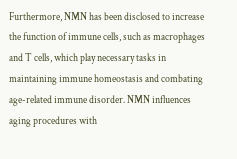Furthermore, NMN has been disclosed to increase the function of immune cells, such as macrophages and T cells, which play necessary tasks in maintaining immune homeostasis and combating age-related immune disorder. NMN influences aging procedures with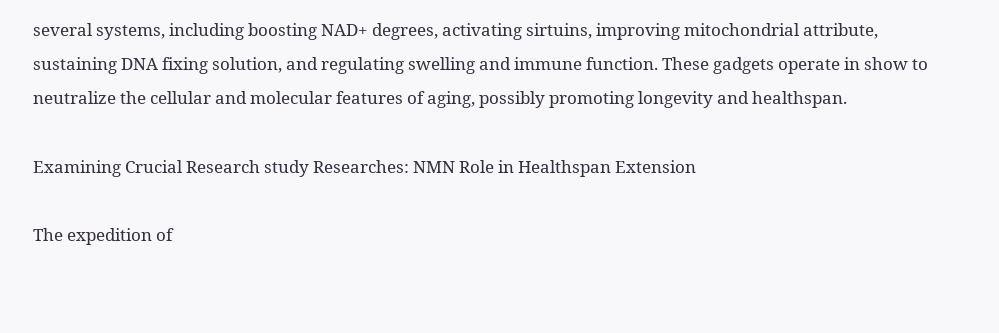several systems, including boosting NAD+ degrees, activating sirtuins, improving mitochondrial attribute, sustaining DNA fixing solution, and regulating swelling and immune function. These gadgets operate in show to neutralize the cellular and molecular features of aging, possibly promoting longevity and healthspan.

Examining Crucial Research study Researches: NMN Role in Healthspan Extension

The expedition of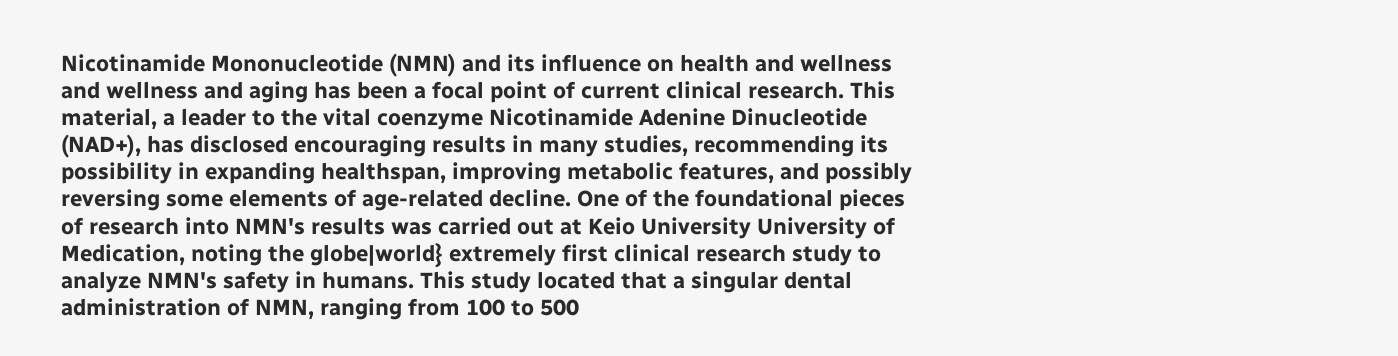Nicotinamide Mononucleotide (NMN) and its influence on health and wellness and wellness and aging has been a focal point of current clinical research. This material, a leader to the vital coenzyme Nicotinamide Adenine Dinucleotide (NAD+), has disclosed encouraging results in many studies, recommending its possibility in expanding healthspan, improving metabolic features, and possibly reversing some elements of age-related decline. One of the foundational pieces of research into NMN's results was carried out at Keio University University of Medication, noting the globe|world} extremely first clinical research study to analyze NMN's safety in humans. This study located that a singular dental administration of NMN, ranging from 100 to 500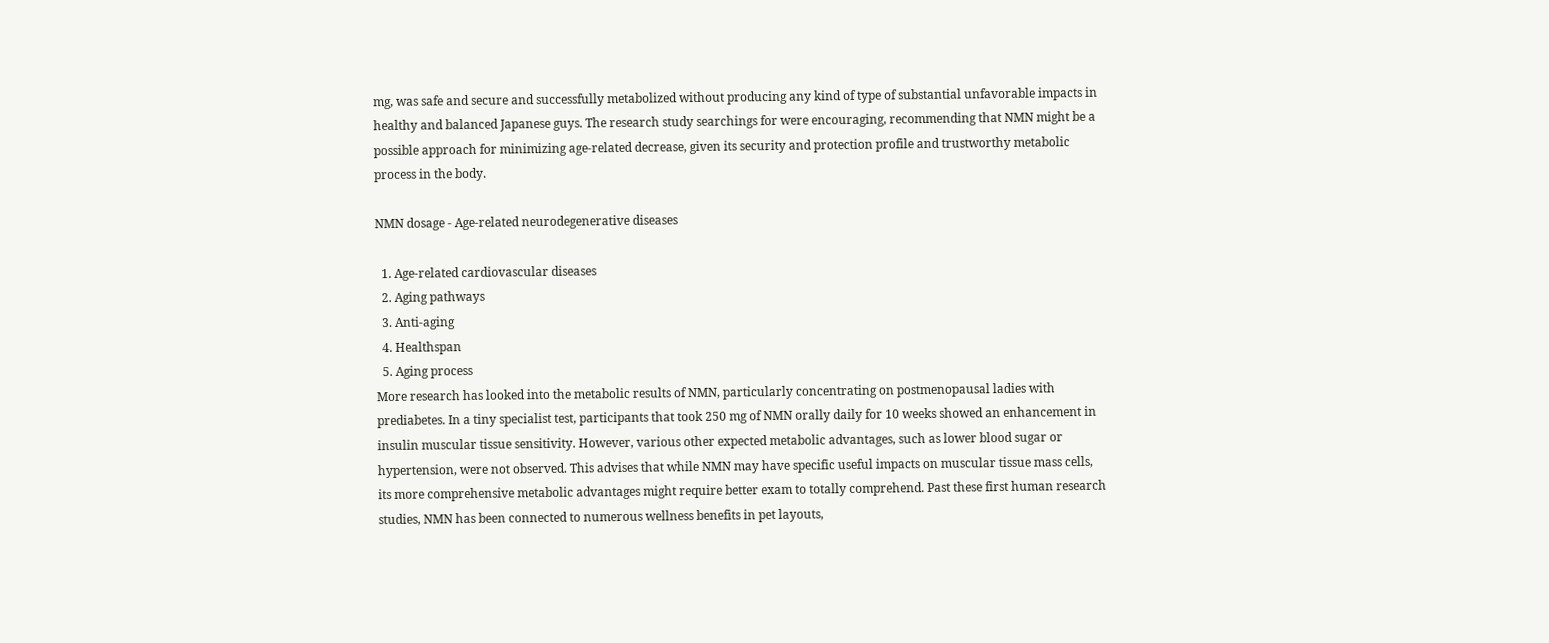mg, was safe and secure and successfully metabolized without producing any kind of type of substantial unfavorable impacts in healthy and balanced Japanese guys. The research study searchings for were encouraging, recommending that NMN might be a possible approach for minimizing age-related decrease, given its security and protection profile and trustworthy metabolic process in the body.

NMN dosage - Age-related neurodegenerative diseases

  1. Age-related cardiovascular diseases
  2. Aging pathways
  3. Anti-aging
  4. Healthspan
  5. Aging process
More research has looked into the metabolic results of NMN, particularly concentrating on postmenopausal ladies with prediabetes. In a tiny specialist test, participants that took 250 mg of NMN orally daily for 10 weeks showed an enhancement in insulin muscular tissue sensitivity. However, various other expected metabolic advantages, such as lower blood sugar or hypertension, were not observed. This advises that while NMN may have specific useful impacts on muscular tissue mass cells, its more comprehensive metabolic advantages might require better exam to totally comprehend. Past these first human research studies, NMN has been connected to numerous wellness benefits in pet layouts,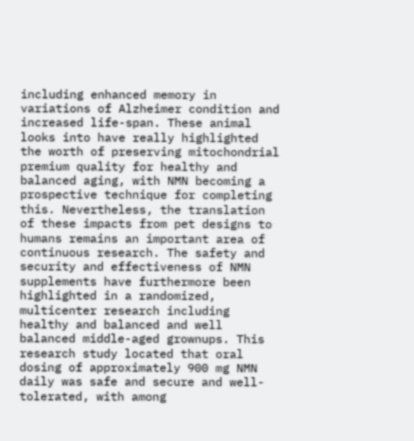including enhanced memory in variations of Alzheimer condition and increased life-span. These animal looks into have really highlighted the worth of preserving mitochondrial premium quality for healthy and balanced aging, with NMN becoming a prospective technique for completing this. Nevertheless, the translation of these impacts from pet designs to humans remains an important area of continuous research. The safety and security and effectiveness of NMN supplements have furthermore been highlighted in a randomized, multicenter research including healthy and balanced and well balanced middle-aged grownups. This research study located that oral dosing of approximately 900 mg NMN daily was safe and secure and well-tolerated, with among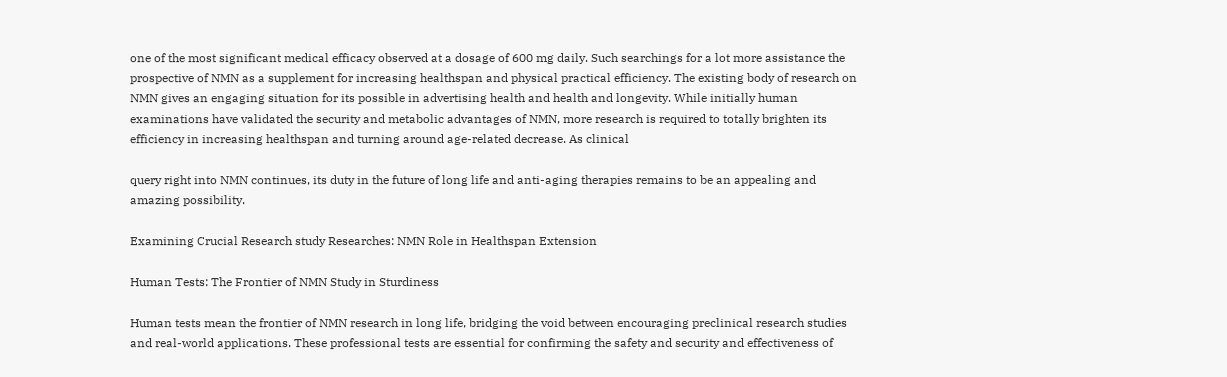one of the most significant medical efficacy observed at a dosage of 600 mg daily. Such searchings for a lot more assistance the prospective of NMN as a supplement for increasing healthspan and physical practical efficiency. The existing body of research on NMN gives an engaging situation for its possible in advertising health and health and longevity. While initially human examinations have validated the security and metabolic advantages of NMN, more research is required to totally brighten its efficiency in increasing healthspan and turning around age-related decrease. As clinical

query right into NMN continues, its duty in the future of long life and anti-aging therapies remains to be an appealing and amazing possibility.

Examining Crucial Research study Researches: NMN Role in Healthspan Extension

Human Tests: The Frontier of NMN Study in Sturdiness

Human tests mean the frontier of NMN research in long life, bridging the void between encouraging preclinical research studies and real-world applications. These professional tests are essential for confirming the safety and security and effectiveness of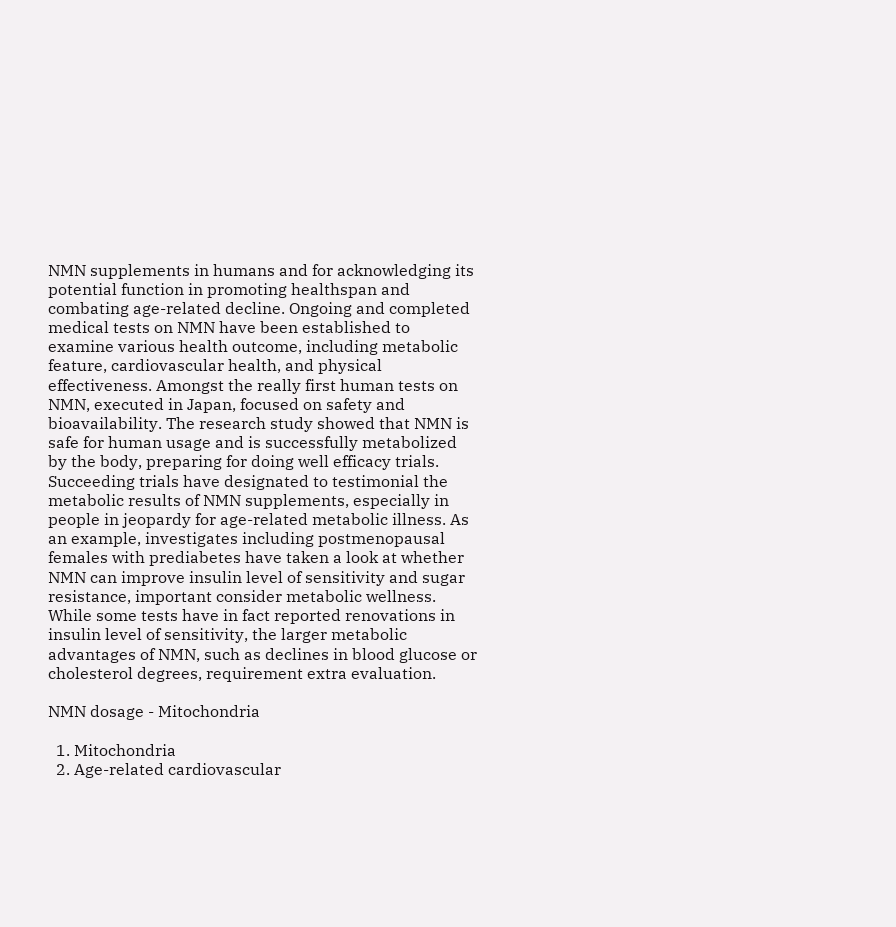NMN supplements in humans and for acknowledging its potential function in promoting healthspan and combating age-related decline. Ongoing and completed medical tests on NMN have been established to examine various health outcome, including metabolic feature, cardiovascular health, and physical effectiveness. Amongst the really first human tests on NMN, executed in Japan, focused on safety and bioavailability. The research study showed that NMN is safe for human usage and is successfully metabolized by the body, preparing for doing well efficacy trials. Succeeding trials have designated to testimonial the metabolic results of NMN supplements, especially in people in jeopardy for age-related metabolic illness. As an example, investigates including postmenopausal females with prediabetes have taken a look at whether NMN can improve insulin level of sensitivity and sugar resistance, important consider metabolic wellness. While some tests have in fact reported renovations in insulin level of sensitivity, the larger metabolic advantages of NMN, such as declines in blood glucose or cholesterol degrees, requirement extra evaluation.

NMN dosage - Mitochondria

  1. Mitochondria
  2. Age-related cardiovascular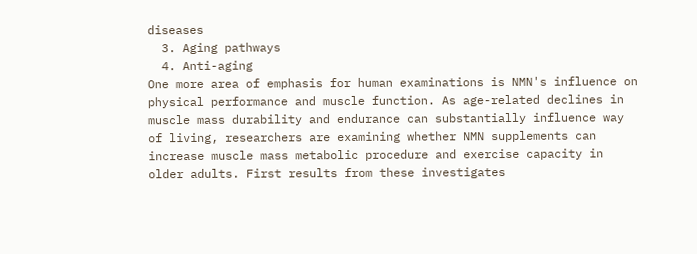diseases
  3. Aging pathways
  4. Anti-aging
One more area of emphasis for human examinations is NMN's influence on physical performance and muscle function. As age-related declines in muscle mass durability and endurance can substantially influence way of living, researchers are examining whether NMN supplements can increase muscle mass metabolic procedure and exercise capacity in older adults. First results from these investigates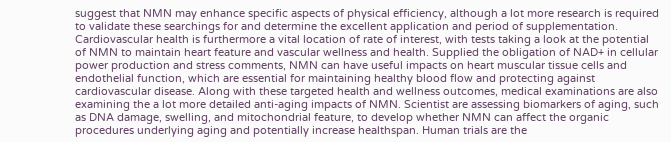suggest that NMN may enhance specific aspects of physical efficiency, although a lot more research is required to validate these searchings for and determine the excellent application and period of supplementation. Cardiovascular health is furthermore a vital location of rate of interest, with tests taking a look at the potential of NMN to maintain heart feature and vascular wellness and health. Supplied the obligation of NAD+ in cellular power production and stress comments, NMN can have useful impacts on heart muscular tissue cells and endothelial function, which are essential for maintaining healthy blood flow and protecting against cardiovascular disease. Along with these targeted health and wellness outcomes, medical examinations are also examining the a lot more detailed anti-aging impacts of NMN. Scientist are assessing biomarkers of aging, such as DNA damage, swelling, and mitochondrial feature, to develop whether NMN can affect the organic procedures underlying aging and potentially increase healthspan. Human trials are the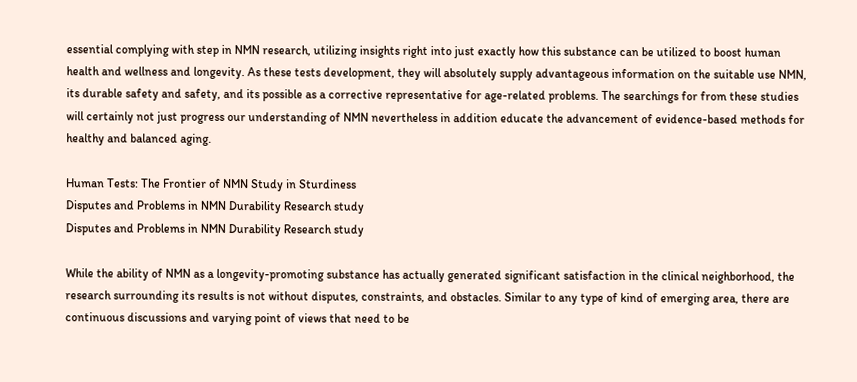essential complying with step in NMN research, utilizing insights right into just exactly how this substance can be utilized to boost human health and wellness and longevity. As these tests development, they will absolutely supply advantageous information on the suitable use NMN, its durable safety and safety, and its possible as a corrective representative for age-related problems. The searchings for from these studies will certainly not just progress our understanding of NMN nevertheless in addition educate the advancement of evidence-based methods for healthy and balanced aging.

Human Tests: The Frontier of NMN Study in Sturdiness
Disputes and Problems in NMN Durability Research study
Disputes and Problems in NMN Durability Research study

While the ability of NMN as a longevity-promoting substance has actually generated significant satisfaction in the clinical neighborhood, the research surrounding its results is not without disputes, constraints, and obstacles. Similar to any type of kind of emerging area, there are continuous discussions and varying point of views that need to be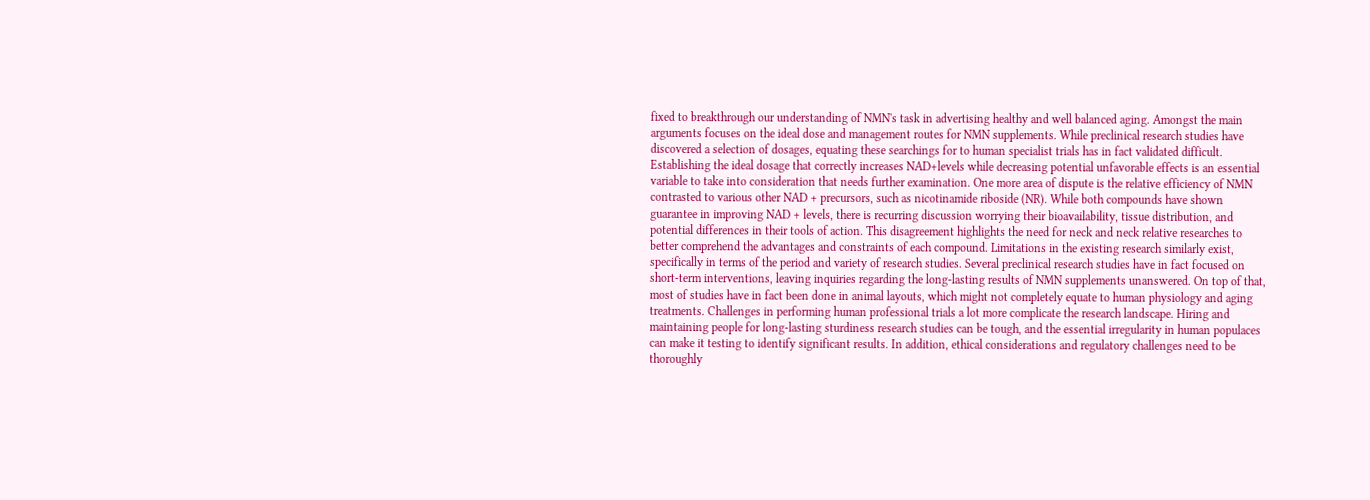fixed to breakthrough our understanding of NMN's task in advertising healthy and well balanced aging. Amongst the main arguments focuses on the ideal dose and management routes for NMN supplements. While preclinical research studies have discovered a selection of dosages, equating these searchings for to human specialist trials has in fact validated difficult. Establishing the ideal dosage that correctly increases NAD+levels while decreasing potential unfavorable effects is an essential variable to take into consideration that needs further examination. One more area of dispute is the relative efficiency of NMN contrasted to various other NAD + precursors, such as nicotinamide riboside (NR). While both compounds have shown guarantee in improving NAD + levels, there is recurring discussion worrying their bioavailability, tissue distribution, and potential differences in their tools of action. This disagreement highlights the need for neck and neck relative researches to better comprehend the advantages and constraints of each compound. Limitations in the existing research similarly exist, specifically in terms of the period and variety of research studies. Several preclinical research studies have in fact focused on short-term interventions, leaving inquiries regarding the long-lasting results of NMN supplements unanswered. On top of that, most of studies have in fact been done in animal layouts, which might not completely equate to human physiology and aging treatments. Challenges in performing human professional trials a lot more complicate the research landscape. Hiring and maintaining people for long-lasting sturdiness research studies can be tough, and the essential irregularity in human populaces can make it testing to identify significant results. In addition, ethical considerations and regulatory challenges need to be thoroughly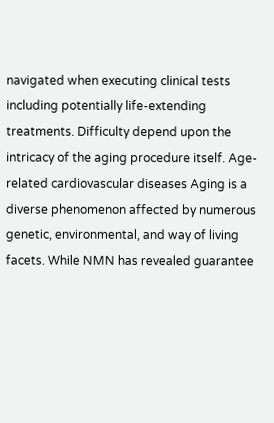navigated when executing clinical tests including potentially life-extending treatments. Difficulty depend upon the intricacy of the aging procedure itself. Age-related cardiovascular diseases Aging is a diverse phenomenon affected by numerous genetic, environmental, and way of living facets. While NMN has revealed guarantee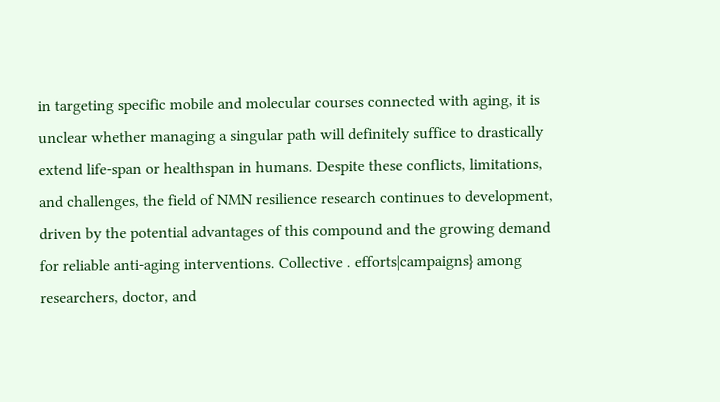in targeting specific mobile and molecular courses connected with aging, it is unclear whether managing a singular path will definitely suffice to drastically extend life-span or healthspan in humans. Despite these conflicts, limitations, and challenges, the field of NMN resilience research continues to development, driven by the potential advantages of this compound and the growing demand for reliable anti-aging interventions. Collective . efforts|campaigns} among researchers, doctor, and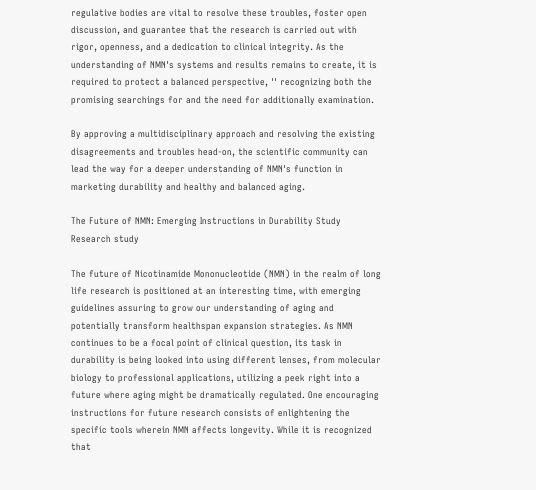regulative bodies are vital to resolve these troubles, foster open discussion, and guarantee that the research is carried out with rigor, openness, and a dedication to clinical integrity. As the understanding of NMN's systems and results remains to create, it is required to protect a balanced perspective, '' recognizing both the promising searchings for and the need for additionally examination.

By approving a multidisciplinary approach and resolving the existing disagreements and troubles head-on, the scientific community can lead the way for a deeper understanding of NMN's function in marketing durability and healthy and balanced aging.

The Future of NMN: Emerging Instructions in Durability Study Research study

The future of Nicotinamide Mononucleotide (NMN) in the realm of long life research is positioned at an interesting time, with emerging guidelines assuring to grow our understanding of aging and potentially transform healthspan expansion strategies. As NMN continues to be a focal point of clinical question, its task in durability is being looked into using different lenses, from molecular biology to professional applications, utilizing a peek right into a future where aging might be dramatically regulated. One encouraging instructions for future research consists of enlightening the specific tools wherein NMN affects longevity. While it is recognized that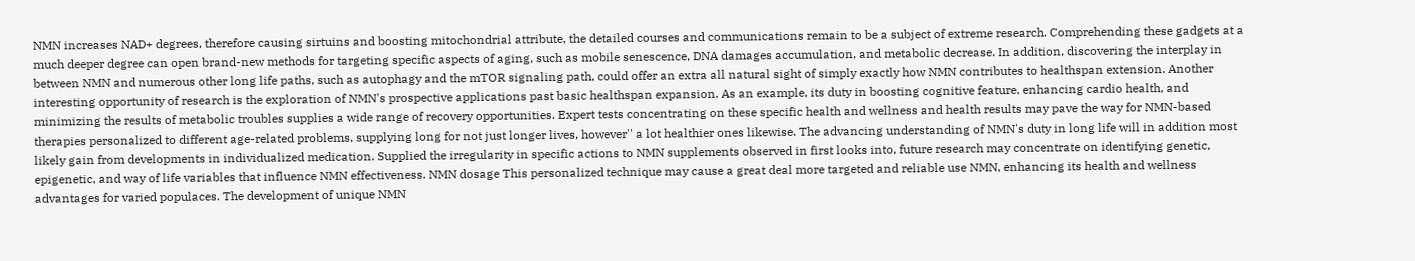NMN increases NAD+ degrees, therefore causing sirtuins and boosting mitochondrial attribute, the detailed courses and communications remain to be a subject of extreme research. Comprehending these gadgets at a much deeper degree can open brand-new methods for targeting specific aspects of aging, such as mobile senescence, DNA damages accumulation, and metabolic decrease. In addition, discovering the interplay in between NMN and numerous other long life paths, such as autophagy and the mTOR signaling path, could offer an extra all natural sight of simply exactly how NMN contributes to healthspan extension. Another interesting opportunity of research is the exploration of NMN's prospective applications past basic healthspan expansion. As an example, its duty in boosting cognitive feature, enhancing cardio health, and minimizing the results of metabolic troubles supplies a wide range of recovery opportunities. Expert tests concentrating on these specific health and wellness and health results may pave the way for NMN-based therapies personalized to different age-related problems, supplying long for not just longer lives, however'' a lot healthier ones likewise. The advancing understanding of NMN's duty in long life will in addition most likely gain from developments in individualized medication. Supplied the irregularity in specific actions to NMN supplements observed in first looks into, future research may concentrate on identifying genetic, epigenetic, and way of life variables that influence NMN effectiveness. NMN dosage This personalized technique may cause a great deal more targeted and reliable use NMN, enhancing its health and wellness advantages for varied populaces. The development of unique NMN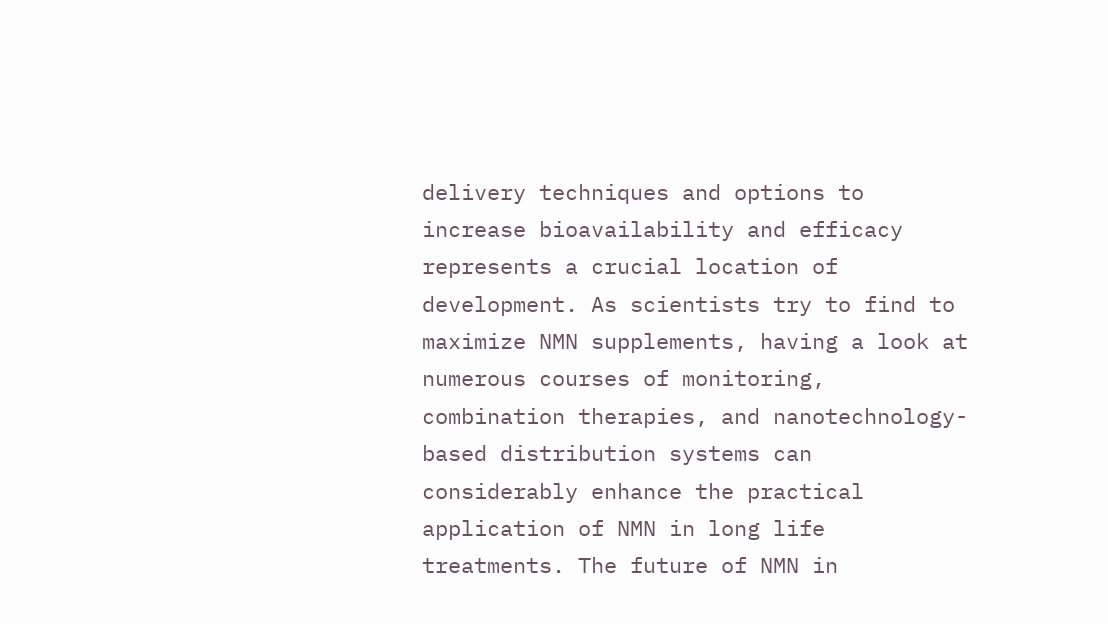delivery techniques and options to increase bioavailability and efficacy represents a crucial location of development. As scientists try to find to maximize NMN supplements, having a look at numerous courses of monitoring, combination therapies, and nanotechnology-based distribution systems can considerably enhance the practical application of NMN in long life treatments. The future of NMN in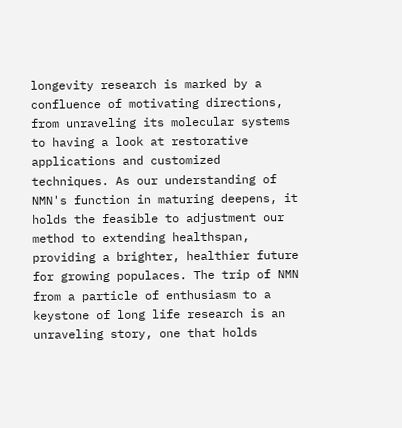longevity research is marked by a confluence of motivating directions, from unraveling its molecular systems to having a look at restorative applications and customized techniques. As our understanding of NMN's function in maturing deepens, it holds the feasible to adjustment our method to extending healthspan, providing a brighter, healthier future for growing populaces. The trip of NMN from a particle of enthusiasm to a keystone of long life research is an unraveling story, one that holds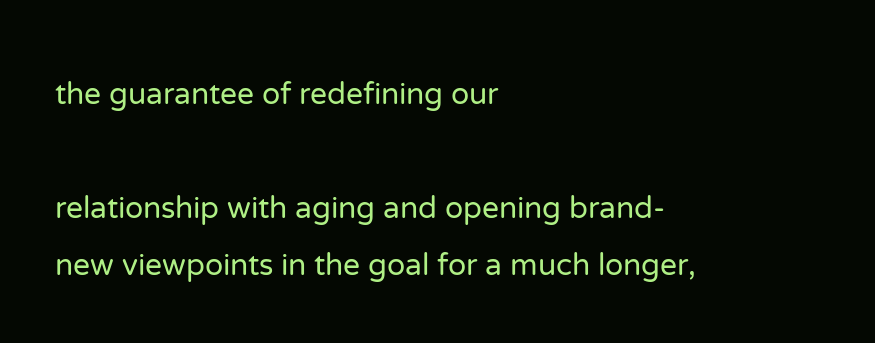the guarantee of redefining our

relationship with aging and opening brand-new viewpoints in the goal for a much longer,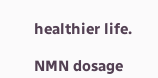healthier life.

NMN dosage